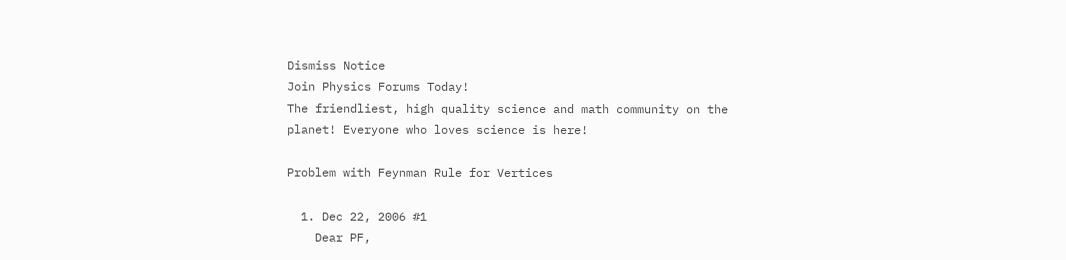Dismiss Notice
Join Physics Forums Today!
The friendliest, high quality science and math community on the planet! Everyone who loves science is here!

Problem with Feynman Rule for Vertices

  1. Dec 22, 2006 #1
    Dear PF,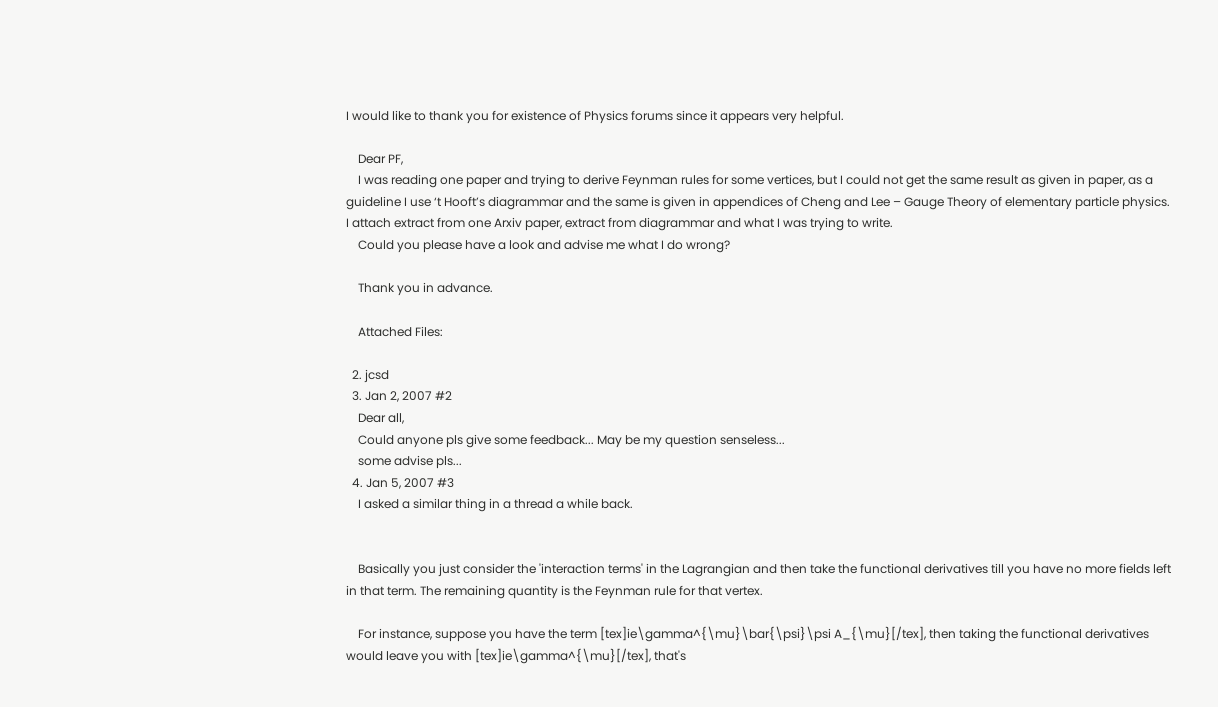I would like to thank you for existence of Physics forums since it appears very helpful.

    Dear PF,
    I was reading one paper and trying to derive Feynman rules for some vertices, but I could not get the same result as given in paper, as a guideline I use ‘t Hooft’s diagrammar and the same is given in appendices of Cheng and Lee – Gauge Theory of elementary particle physics. I attach extract from one Arxiv paper, extract from diagrammar and what I was trying to write.
    Could you please have a look and advise me what I do wrong?

    Thank you in advance.

    Attached Files:

  2. jcsd
  3. Jan 2, 2007 #2
    Dear all,
    Could anyone pls give some feedback... May be my question senseless...
    some advise pls...
  4. Jan 5, 2007 #3
    I asked a similar thing in a thread a while back.


    Basically you just consider the 'interaction terms' in the Lagrangian and then take the functional derivatives till you have no more fields left in that term. The remaining quantity is the Feynman rule for that vertex.

    For instance, suppose you have the term [tex]ie\gamma^{\mu}\bar{\psi}\psi A_{\mu}[/tex], then taking the functional derivatives would leave you with [tex]ie\gamma^{\mu}[/tex], that's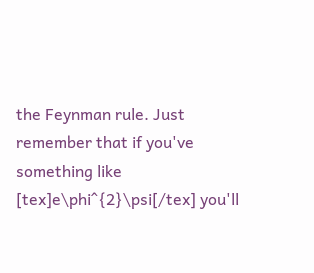the Feynman rule. Just remember that if you've something like [tex]e\phi^{2}\psi[/tex] you'll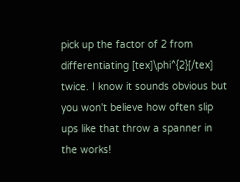pick up the factor of 2 from differentiating [tex]\phi^{2}[/tex] twice. I know it sounds obvious but you won't believe how often slip ups like that throw a spanner in the works!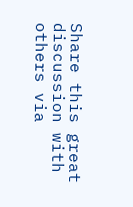Share this great discussion with others via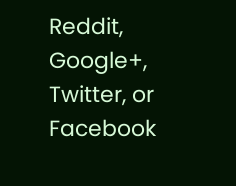Reddit, Google+, Twitter, or Facebook